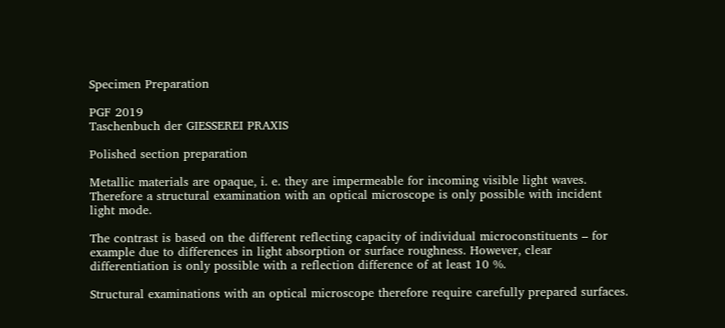Specimen Preparation

PGF 2019
Taschenbuch der GIESSEREI PRAXIS

Polished section preparation

Metallic materials are opaque, i. e. they are impermeable for incoming visible light waves. Therefore a structural examination with an optical microscope is only possible with incident light mode.

The contrast is based on the different reflecting capacity of individual microconstituents – for example due to differences in light absorption or surface roughness. However, clear differentiation is only possible with a reflection difference of at least 10 %.

Structural examinations with an optical microscope therefore require carefully prepared surfaces.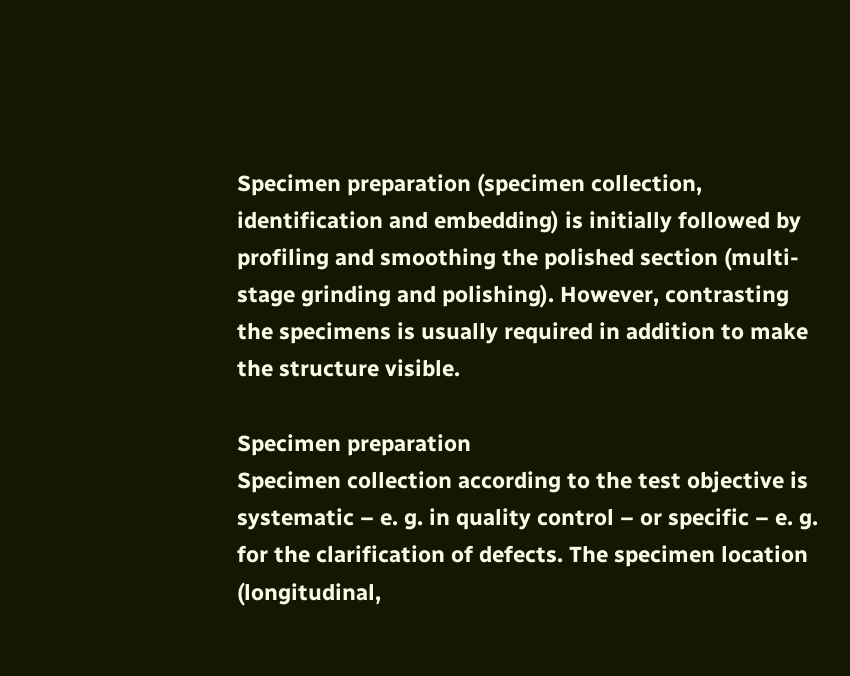Specimen preparation (specimen collection, identification and embedding) is initially followed by profiling and smoothing the polished section (multi-stage grinding and polishing). However, contrasting the specimens is usually required in addition to make the structure visible.

Specimen preparation
Specimen collection according to the test objective is systematic – e. g. in quality control – or specific – e. g. for the clarification of defects. The specimen location (longitudinal,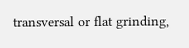transversal or flat grinding,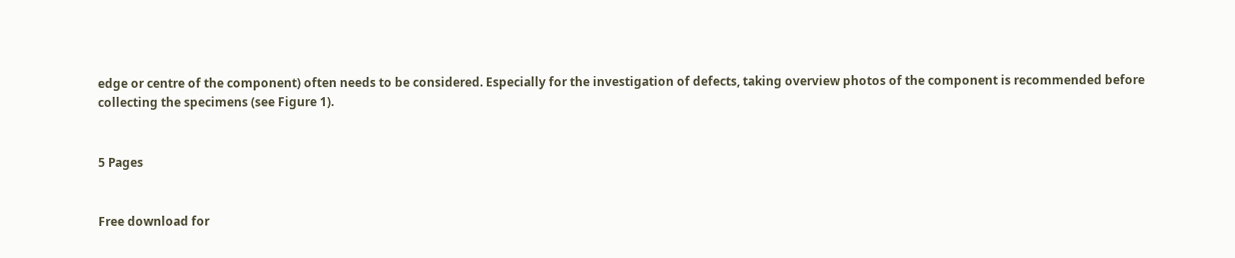edge or centre of the component) often needs to be considered. Especially for the investigation of defects, taking overview photos of the component is recommended before collecting the specimens (see Figure 1).


5 Pages


Free download for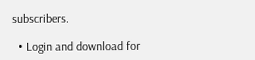subscribers.

  • Login and download for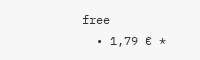free
  • 1,79 € *